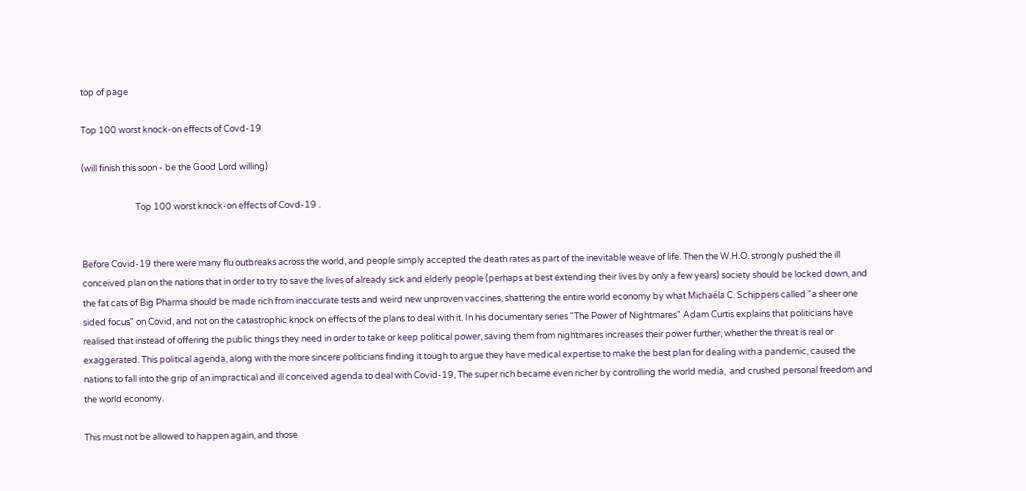top of page

Top 100 worst knock-on effects of Covd-19

(will finish this soon - be the Good Lord willing)

                           Top 100 worst knock-on effects of Covd-19 .


Before Covid-19 there were many flu outbreaks across the world, and people simply accepted the death rates as part of the inevitable weave of life. Then the W.H.O. strongly pushed the ill conceived plan on the nations that in order to try to save the lives of already sick and elderly people (perhaps at best extending their lives by only a few years) society should be locked down, and the fat cats of Big Pharma should be made rich from inaccurate tests and weird new unproven vaccines, shattering the entire world economy by what Michaéla C. Schippers called "a sheer one sided focus" on Covid, and not on the catastrophic knock on effects of the plans to deal with it. In his documentary series "The Power of Nightmares" Adam Curtis explains that politicians have realised that instead of offering the public things they need in order to take or keep political power, saving them from nightmares increases their power further, whether the threat is real or exaggerated. This political agenda, along with the more sincere politicians finding it tough to argue they have medical expertise to make the best plan for dealing with a pandemic, caused the nations to fall into the grip of an impractical and ill conceived agenda to deal with Covid-19, The super rich became even richer by controlling the world media,  and crushed personal freedom and the world economy.

This must not be allowed to happen again, and those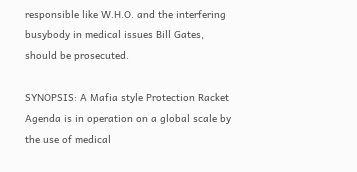responsible like W.H.O. and the interfering busybody in medical issues Bill Gates, should be prosecuted.

SYNOPSIS: A Mafia style Protection Racket Agenda is in operation on a global scale by the use of medical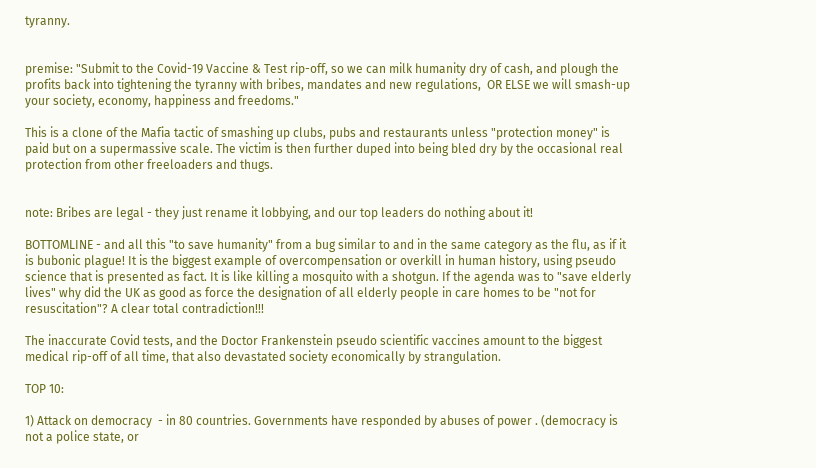tyranny.


premise: "Submit to the Covid-19 Vaccine & Test rip-off, so we can milk humanity dry of cash, and plough the profits back into tightening the tyranny with bribes, mandates and new regulations,  OR ELSE we will smash-up your society, economy, happiness and freedoms."

This is a clone of the Mafia tactic of smashing up clubs, pubs and restaurants unless "protection money" is paid but on a supermassive scale. The victim is then further duped into being bled dry by the occasional real protection from other freeloaders and thugs.


note: Bribes are legal - they just rename it lobbying, and our top leaders do nothing about it!

BOTTOMLINE - and all this "to save humanity" from a bug similar to and in the same category as the flu, as if it is bubonic plague! It is the biggest example of overcompensation or overkill in human history, using pseudo science that is presented as fact. It is like killing a mosquito with a shotgun. If the agenda was to "save elderly lives" why did the UK as good as force the designation of all elderly people in care homes to be "not for resuscitation"? A clear total contradiction!!!

The inaccurate Covid tests, and the Doctor Frankenstein pseudo scientific vaccines amount to the biggest medical rip-off of all time, that also devastated society economically by strangulation.

TOP 10:

1) Attack on democracy  - in 80 countries. Governments have responded by abuses of power . (democracy is not a police state, or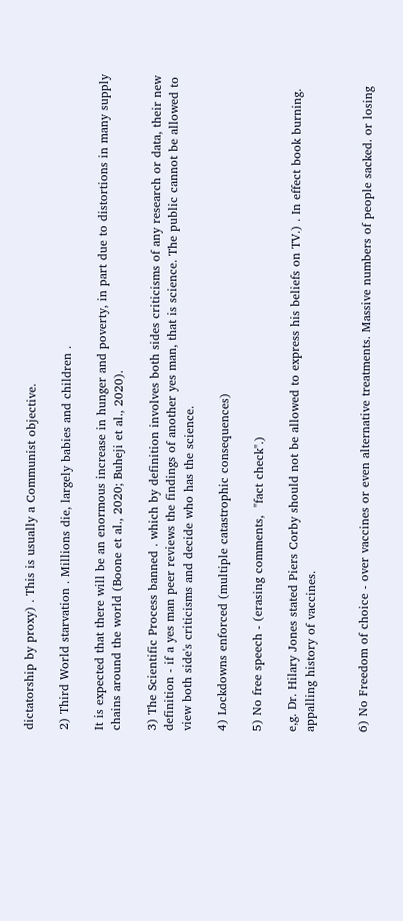dictatorship by proxy) . This is usually a Communist objective.

2) Third World starvation . Millions die, largely babies and children .

It is expected that there will be an enormous increase in hunger and poverty, in part due to distortions in many supply chains around the world (Boone et al., 2020; Buheji et al., 2020).

3) The Scientific Process banned . which by definition involves both sides criticisms of any research or data, their new definition - if a yes man peer reviews the findings of another yes man, that is science. The public cannot be allowed to view both side's criticisms and decide who has the science.

4) Lockdowns enforced (multiple catastrophic consequences)

5) No free speech - (erasing comments,  "fact check".)

e,g. Dr. Hilary Jones stated Piers Corby should not be allowed to express his beliefs on TV.) . In effect book burning. appalling history of vaccines.


6) No Freedom of choice - over vaccines or even alternative treatments. Massive numbers of people sacked. or losing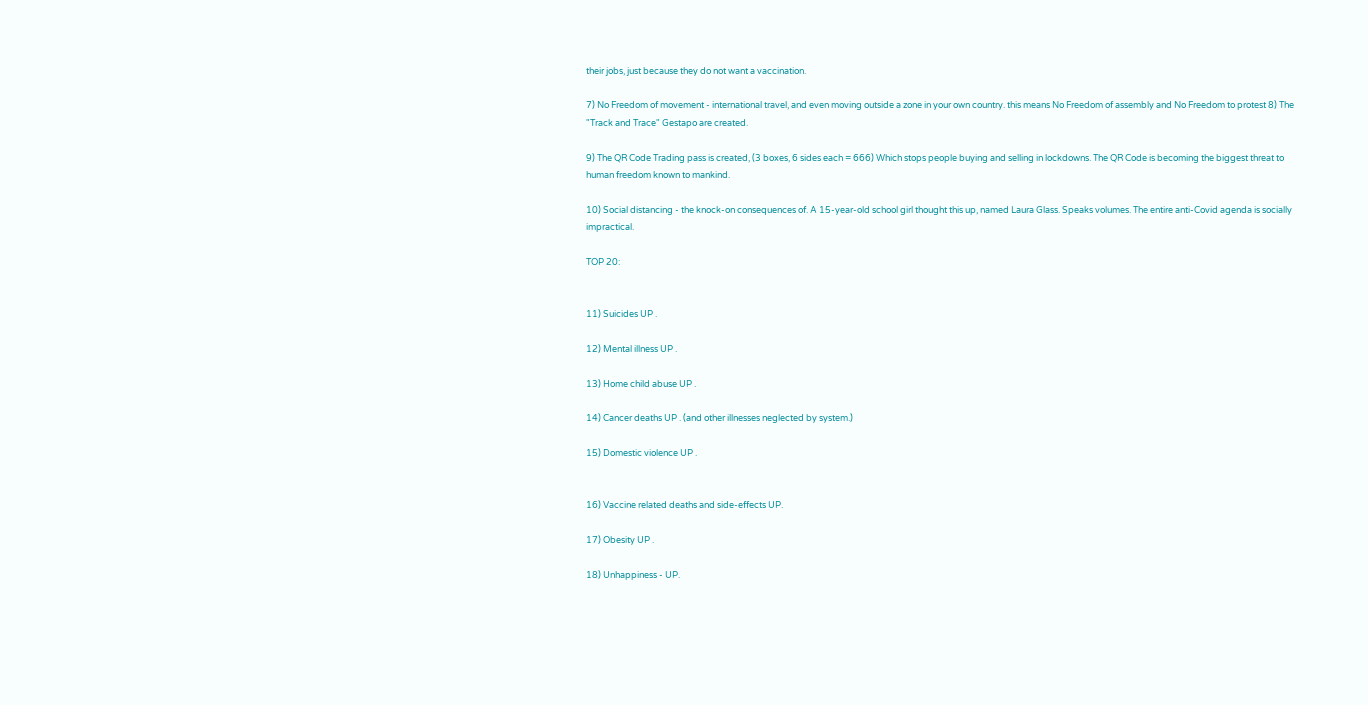their jobs, just because they do not want a vaccination.

7) No Freedom of movement - international travel, and even moving outside a zone in your own country. this means No Freedom of assembly and No Freedom to protest 8) The "Track and Trace" Gestapo are created.

9) The QR Code Trading pass is created, (3 boxes, 6 sides each = 666) Which stops people buying and selling in lockdowns. The QR Code is becoming the biggest threat to human freedom known to mankind.

10) Social distancing - the knock-on consequences of. A 15-year-old school girl thought this up, named Laura Glass. Speaks volumes. The entire anti-Covid agenda is socially impractical.

TOP 20:


11) Suicides UP .

12) Mental illness UP .

13) Home child abuse UP .

14) Cancer deaths UP . (and other illnesses neglected by system.)

15) Domestic violence UP .


16) Vaccine related deaths and side-effects UP.

17) Obesity UP .

18) Unhappiness - UP.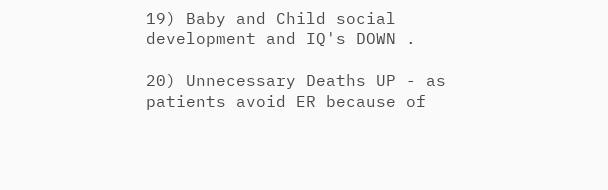19) Baby and Child social development and IQ's DOWN .

20) Unnecessary Deaths UP - as patients avoid ER because of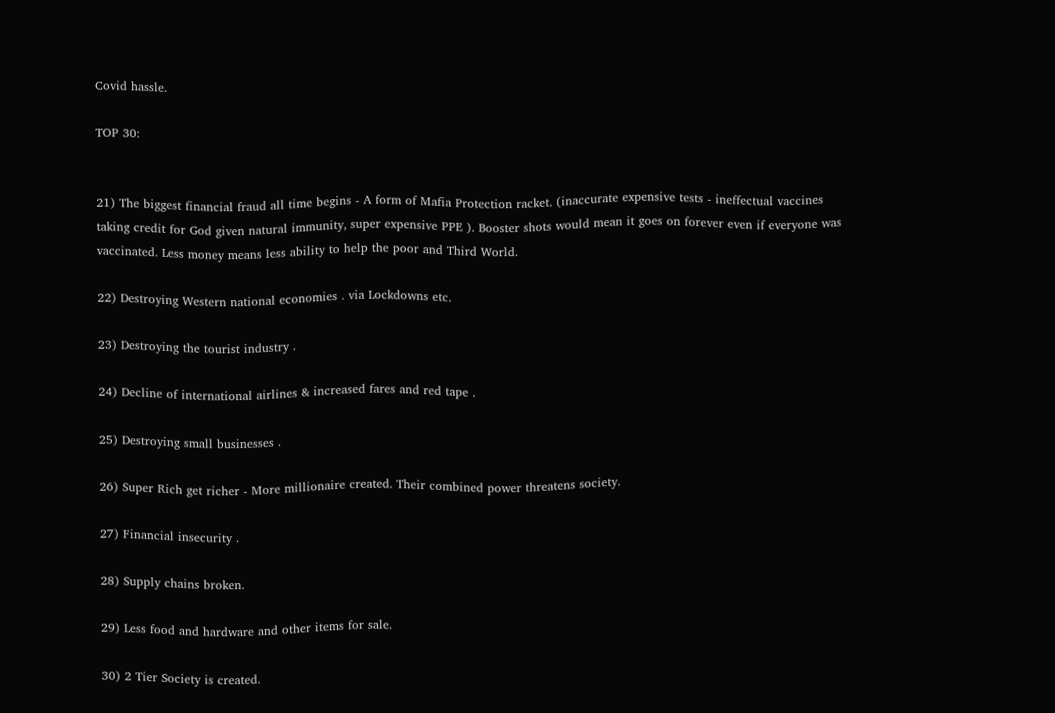Covid hassle.

TOP 30:


21) The biggest financial fraud all time begins - A form of Mafia Protection racket. (inaccurate expensive tests - ineffectual vaccines taking credit for God given natural immunity, super expensive PPE ). Booster shots would mean it goes on forever even if everyone was vaccinated. Less money means less ability to help the poor and Third World.

22) Destroying Western national economies . via Lockdowns etc.

23) Destroying the tourist industry .

24) Decline of international airlines & increased fares and red tape .

25) Destroying small businesses .

26) Super Rich get richer - More millionaire created. Their combined power threatens society.

27) Financial insecurity .

28) Supply chains broken.

29) Less food and hardware and other items for sale.

30) 2 Tier Society is created.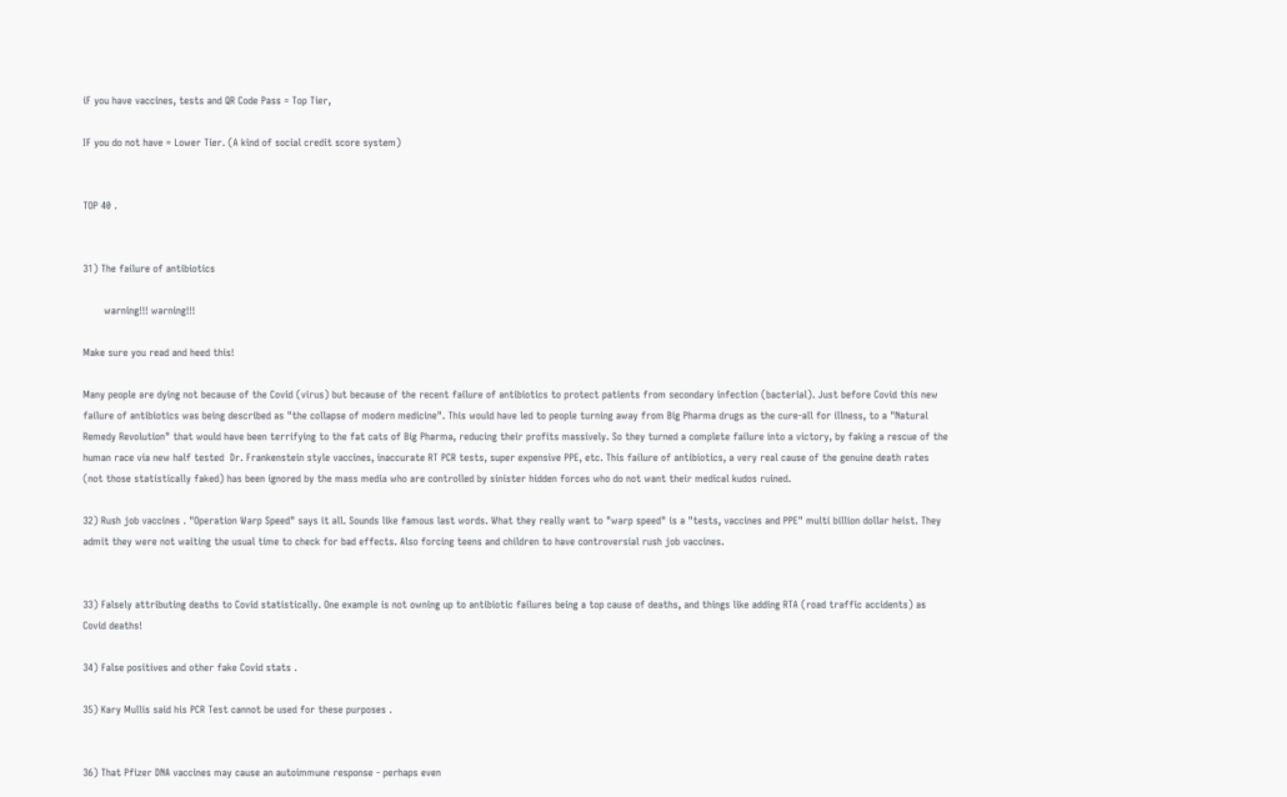iF you have vaccines, tests and QR Code Pass = Top Tier,

IF you do not have = Lower Tier. (A kind of social credit score system)


TOP 40 .


31) The failure of antibiotics

       warning!!! warning!!!

Make sure you read and heed this!

Many people are dying not because of the Covid (virus) but because of the recent failure of antibiotics to protect patients from secondary infection (bacterial). Just before Covid this new failure of antibiotics was being described as "the collapse of modern medicine". This would have led to people turning away from Big Pharma drugs as the cure-all for illness, to a "Natural Remedy Revolution" that would have been terrifying to the fat cats of Big Pharma, reducing their profits massively. So they turned a complete failure into a victory, by faking a rescue of the human race via new half tested  Dr. Frankenstein style vaccines, inaccurate RT PCR tests, super expensive PPE, etc. This failure of antibiotics, a very real cause of the genuine death rates (not those statistically faked) has been ignored by the mass media who are controlled by sinister hidden forces who do not want their medical kudos ruined.

32) Rush job vaccines . "Operation Warp Speed" says it all. Sounds like famous last words. What they really want to "warp speed" is a "tests, vaccines and PPE" multi billion dollar heist. They admit they were not waiting the usual time to check for bad effects. Also forcing teens and children to have controversial rush job vaccines.


33) Falsely attributing deaths to Covid statistically. One example is not owning up to antibiotic failures being a top cause of deaths, and things like adding RTA (road traffic accidents) as Covid deaths!

34) False positives and other fake Covid stats .

35) Kary Mullis said his PCR Test cannot be used for these purposes .


36) That Pfizer DNA vaccines may cause an autoimmune response - perhaps even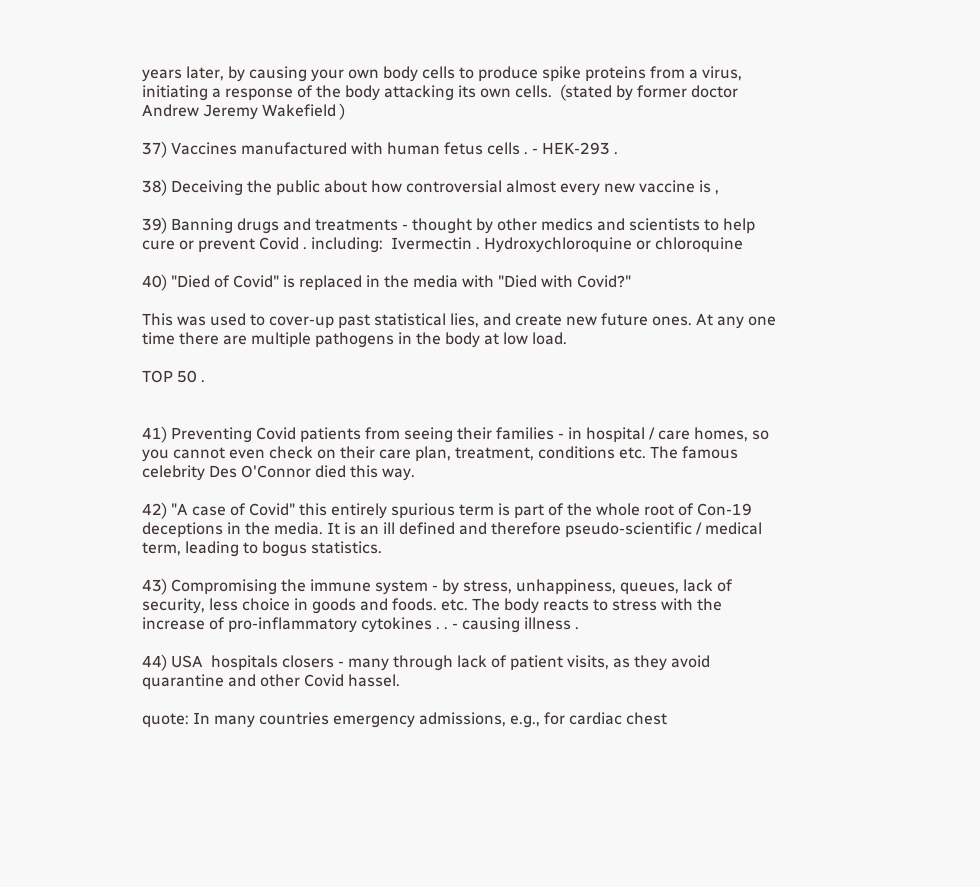years later, by causing your own body cells to produce spike proteins from a virus, initiating a response of the body attacking its own cells.  (stated by former doctor Andrew Jeremy Wakefield )

37) Vaccines manufactured with human fetus cells . - HEK-293 .

38) Deceiving the public about how controversial almost every new vaccine is ,

39) Banning drugs and treatments - thought by other medics and scientists to help cure or prevent Covid . including:  Ivermectin . Hydroxychloroquine or chloroquine

40) "Died of Covid" is replaced in the media with "Died with Covid?"

This was used to cover-up past statistical lies, and create new future ones. At any one time there are multiple pathogens in the body at low load.

TOP 50 .


41) Preventing Covid patients from seeing their families - in hospital / care homes, so you cannot even check on their care plan, treatment, conditions etc. The famous celebrity Des O'Connor died this way.

42) "A case of Covid" this entirely spurious term is part of the whole root of Con-19 deceptions in the media. It is an ill defined and therefore pseudo-scientific / medical  term, leading to bogus statistics.

43) Compromising the immune system - by stress, unhappiness, queues, lack of security, less choice in goods and foods. etc. The body reacts to stress with the increase of pro-inflammatory cytokines . . - causing illness .

44) USA  hospitals closers - many through lack of patient visits, as they avoid quarantine and other Covid hassel.

quote: In many countries emergency admissions, e.g., for cardiac chest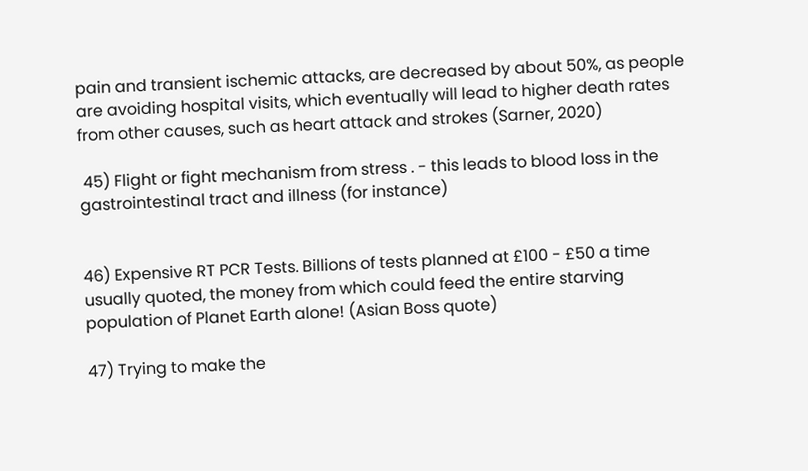pain and transient ischemic attacks, are decreased by about 50%, as people are avoiding hospital visits, which eventually will lead to higher death rates from other causes, such as heart attack and strokes (Sarner, 2020)

 45) Flight or fight mechanism from stress . - this leads to blood loss in the gastrointestinal tract and illness (for instance)


46) Expensive RT PCR Tests. Billions of tests planned at £100 - £50 a time usually quoted, the money from which could feed the entire starving population of Planet Earth alone! (Asian Boss quote)

47) Trying to make the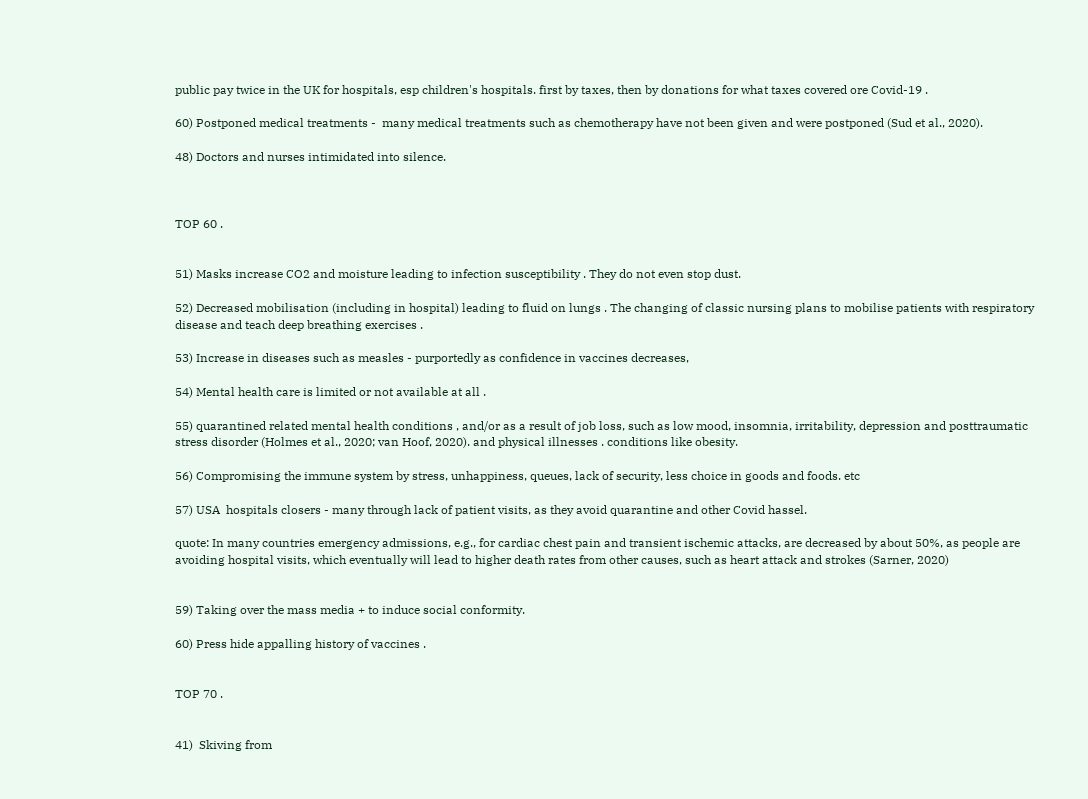public pay twice in the UK for hospitals, esp children's hospitals. first by taxes, then by donations for what taxes covered ore Covid-19 .

60) Postponed medical treatments -  many medical treatments such as chemotherapy have not been given and were postponed (Sud et al., 2020).

48) Doctors and nurses intimidated into silence.



TOP 60 .


51) Masks increase CO2 and moisture leading to infection susceptibility . They do not even stop dust.

52) Decreased mobilisation (including in hospital) leading to fluid on lungs . The changing of classic nursing plans to mobilise patients with respiratory disease and teach deep breathing exercises .

53) Increase in diseases such as measles - purportedly as confidence in vaccines decreases,

54) Mental health care is limited or not available at all .

55) quarantined related mental health conditions , and/or as a result of job loss, such as low mood, insomnia, irritability, depression and posttraumatic stress disorder (Holmes et al., 2020; van Hoof, 2020). and physical illnesses . conditions like obesity.

56) Compromising the immune system by stress, unhappiness, queues, lack of security, less choice in goods and foods. etc

57) USA  hospitals closers - many through lack of patient visits, as they avoid quarantine and other Covid hassel.

quote: In many countries emergency admissions, e.g., for cardiac chest pain and transient ischemic attacks, are decreased by about 50%, as people are avoiding hospital visits, which eventually will lead to higher death rates from other causes, such as heart attack and strokes (Sarner, 2020)


59) Taking over the mass media + to induce social conformity.

60) Press hide appalling history of vaccines .


TOP 70 .


41)  Skiving from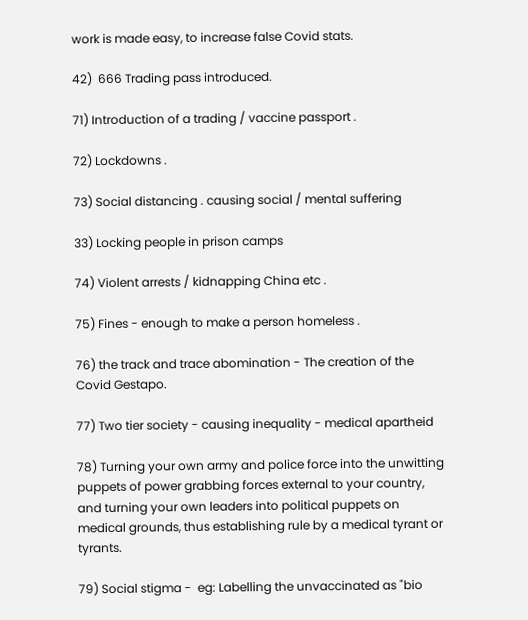work is made easy, to increase false Covid stats.

42)  666 Trading pass introduced.

71) Introduction of a trading / vaccine passport .

72) Lockdowns .

73) Social distancing . causing social / mental suffering

33) Locking people in prison camps

74) Violent arrests / kidnapping China etc .

75) Fines - enough to make a person homeless .

76) the track and trace abomination - The creation of the Covid Gestapo.

77) Two tier society - causing inequality - medical apartheid

78) Turning your own army and police force into the unwitting puppets of power grabbing forces external to your country, and turning your own leaders into political puppets on medical grounds, thus establishing rule by a medical tyrant or tyrants.

79) Social stigma -  eg: Labelling the unvaccinated as "bio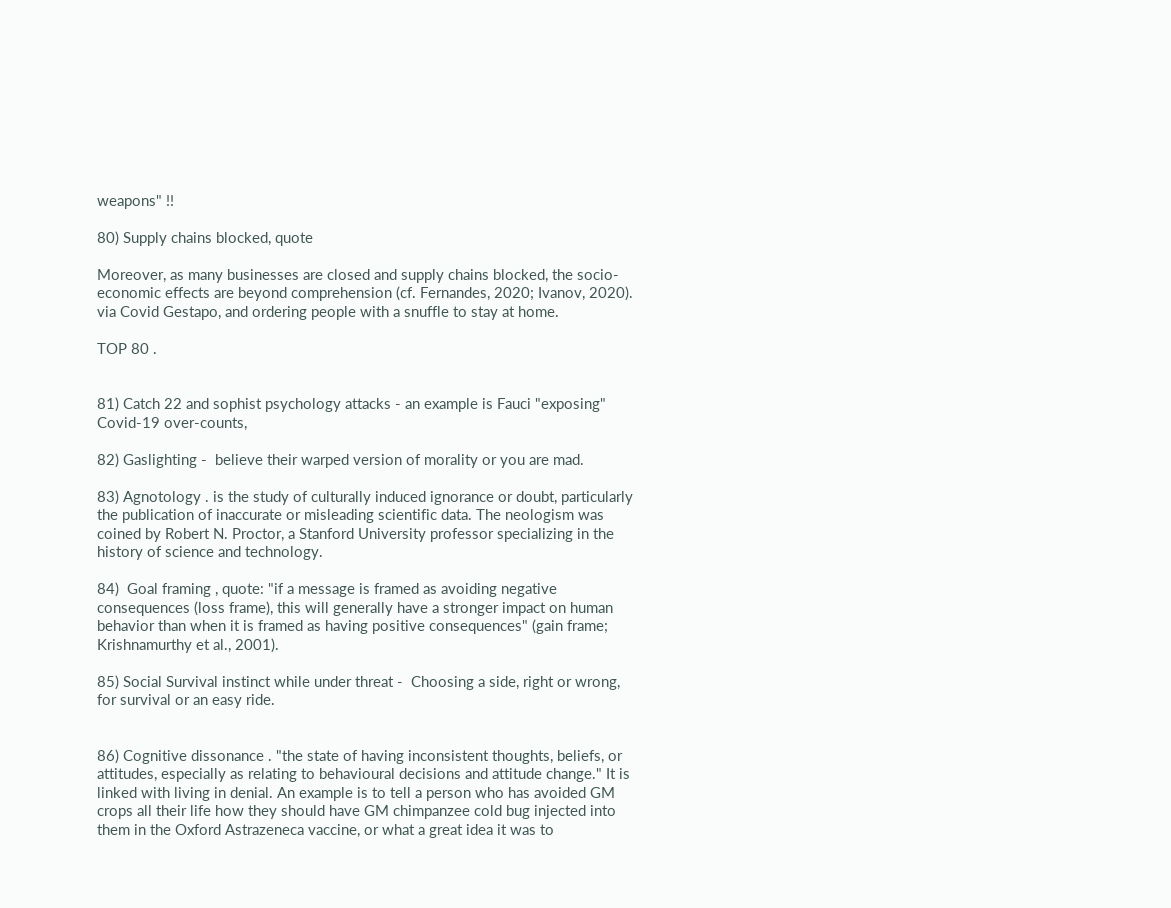weapons" !!

80) Supply chains blocked, quote

Moreover, as many businesses are closed and supply chains blocked, the socio-economic effects are beyond comprehension (cf. Fernandes, 2020; Ivanov, 2020). via Covid Gestapo, and ordering people with a snuffle to stay at home.

TOP 80 .


81) Catch 22 and sophist psychology attacks - an example is Fauci "exposing"  Covid-19 over-counts,

82) Gaslighting -  believe their warped version of morality or you are mad.

83) Agnotology . is the study of culturally induced ignorance or doubt, particularly the publication of inaccurate or misleading scientific data. The neologism was coined by Robert N. Proctor, a Stanford University professor specializing in the history of science and technology.

84)  Goal framing , quote: "if a message is framed as avoiding negative consequences (loss frame), this will generally have a stronger impact on human behavior than when it is framed as having positive consequences" (gain frame; Krishnamurthy et al., 2001).

85) Social Survival instinct while under threat -  Choosing a side, right or wrong, for survival or an easy ride.


86) Cognitive dissonance . "the state of having inconsistent thoughts, beliefs, or attitudes, especially as relating to behavioural decisions and attitude change." It is linked with living in denial. An example is to tell a person who has avoided GM crops all their life how they should have GM chimpanzee cold bug injected into them in the Oxford Astrazeneca vaccine, or what a great idea it was to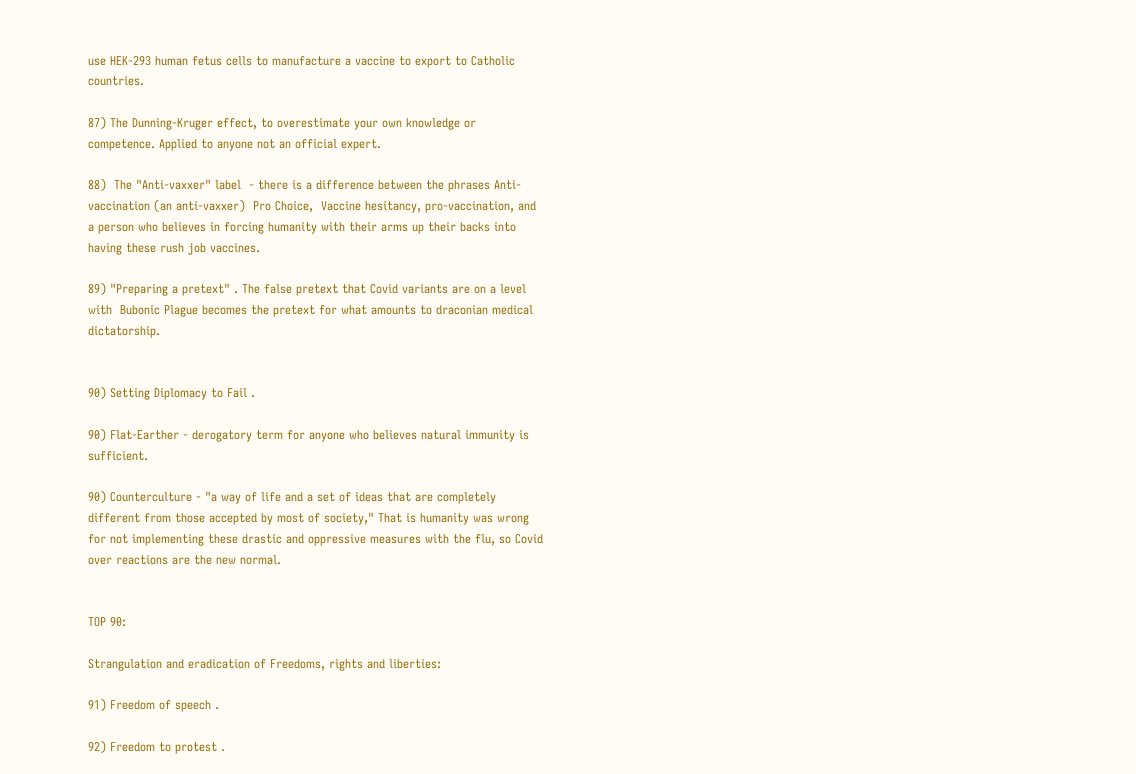use HEK-293 human fetus cells to manufacture a vaccine to export to Catholic countries.

87) The Dunning-Kruger effect, to overestimate your own knowledge or competence. Applied to anyone not an official expert.

88)  The "Anti-vaxxer" label  - there is a difference between the phrases Anti-vaccination (an anti-vaxxer)  Pro Choice,  Vaccine hesitancy, pro-vaccination, and a person who believes in forcing humanity with their arms up their backs into having these rush job vaccines.

89) "Preparing a pretext" . The false pretext that Covid variants are on a level with  Bubonic Plague becomes the pretext for what amounts to draconian medical dictatorship.


90) Setting Diplomacy to Fail .

90) Flat-Earther - derogatory term for anyone who believes natural immunity is sufficient.

90) Counterculture - "a way of life and a set of ideas that are completely different from those accepted by most of society," That is humanity was wrong for not implementing these drastic and oppressive measures with the flu, so Covid over reactions are the new normal.


TOP 90:

Strangulation and eradication of Freedoms, rights and liberties:

91) Freedom of speech .

92) Freedom to protest .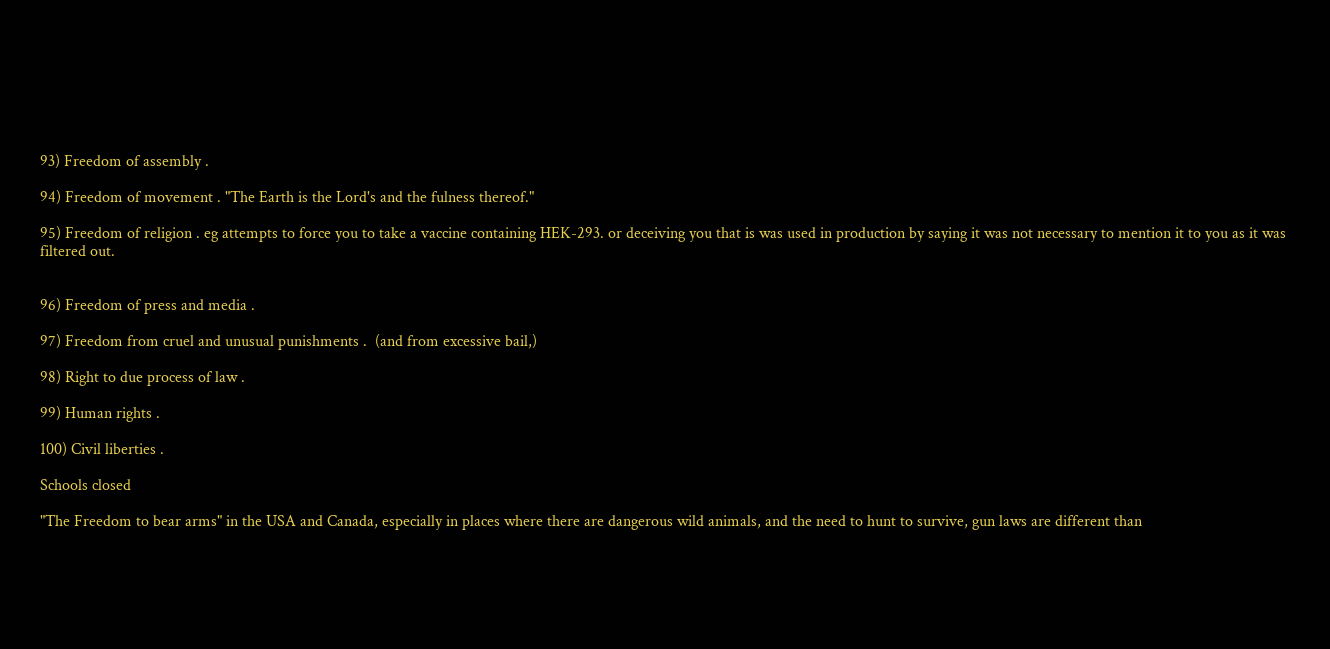93) Freedom of assembly .

94) Freedom of movement . "The Earth is the Lord's and the fulness thereof."

95) Freedom of religion . eg attempts to force you to take a vaccine containing HEK-293. or deceiving you that is was used in production by saying it was not necessary to mention it to you as it was filtered out.


96) Freedom of press and media .

97) Freedom from cruel and unusual punishments .  (and from excessive bail,)

98) Right to due process of law .

99) Human rights .

100) Civil liberties .

Schools closed

"The Freedom to bear arms" in the USA and Canada, especially in places where there are dangerous wild animals, and the need to hunt to survive, gun laws are different than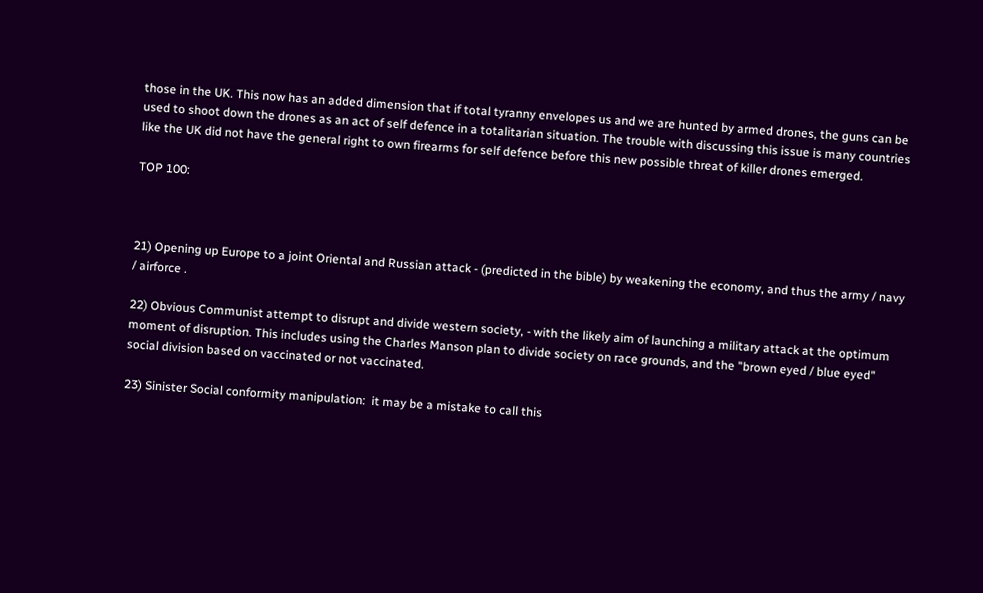those in the UK. This now has an added dimension that if total tyranny envelopes us and we are hunted by armed drones, the guns can be used to shoot down the drones as an act of self defence in a totalitarian situation. The trouble with discussing this issue is many countries like the UK did not have the general right to own firearms for self defence before this new possible threat of killer drones emerged.

TOP 100:



21) Opening up Europe to a joint Oriental and Russian attack - (predicted in the bible) by weakening the economy, and thus the army / navy / airforce .

22) Obvious Communist attempt to disrupt and divide western society, - with the likely aim of launching a military attack at the optimum moment of disruption. This includes using the Charles Manson plan to divide society on race grounds, and the "brown eyed / blue eyed" social division based on vaccinated or not vaccinated.

23) Sinister Social conformity manipulation:  it may be a mistake to call this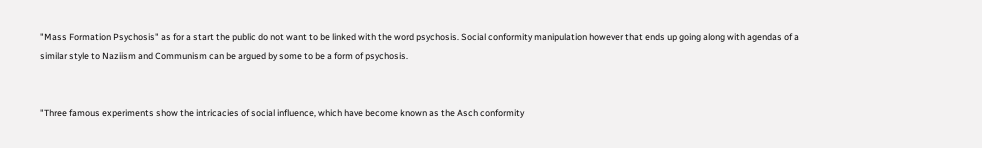"Mass Formation Psychosis" as for a start the public do not want to be linked with the word psychosis. Social conformity manipulation however that ends up going along with agendas of a similar style to Naziism and Communism can be argued by some to be a form of psychosis.


"Three famous experiments show the intricacies of social influence, which have become known as the Asch conformity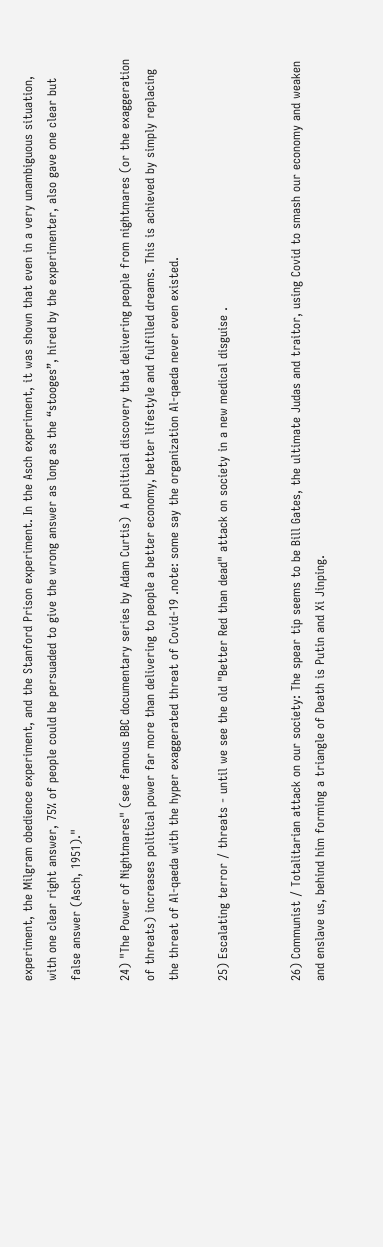experiment, the Milgram obedience experiment, and the Stanford Prison experiment. In the Asch experiment, it was shown that even in a very unambiguous situation, with one clear right answer, 75% of people could be persuaded to give the wrong answer as long as the “stooges”, hired by the experimenter, also gave one clear but false answer (Asch, 1951)."

24) "The Power of Nightmares" (see famous BBC documentary series by Adam Curtis)  A political discovery that delivering people from nightmares (or the exaggeration of threats) increases political power far more than delivering to people a better economy, better lifestyle and fulfilled dreams. This is achieved by simply replacing the threat of Al-qaeda with the hyper exaggerated threat of Covid-19 .note: some say the organization Al-qaeda never even existed.

25) Escalating terror / threats - until we see the old "Better Red than dead" attack on society in a new medical disguise .


26) Communist / Totalitarian attack on our society: The spear tip seems to be Bill Gates, the ultimate Judas and traitor, using Covid to smash our economy and weaken and enslave us, behind him forming a triangle of Death is Putin and Xi Jinping.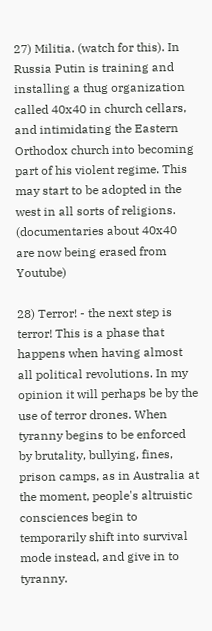27) Militia. (watch for this). In Russia Putin is training and installing a thug organization called 40x40 in church cellars, and intimidating the Eastern Orthodox church into becoming part of his violent regime. This may start to be adopted in the west in all sorts of religions. (documentaries about 40x40 are now being erased from Youtube)

28) Terror! - the next step is terror! This is a phase that happens when having almost all political revolutions. In my opinion it will perhaps be by the use of terror drones. When tyranny begins to be enforced by brutality, bullying, fines, prison camps, as in Australia at the moment, people's altruistic consciences begin to temporarily shift into survival mode instead, and give in to tyranny.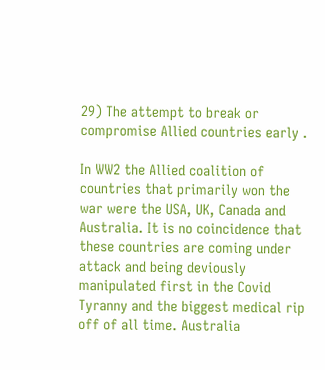29) The attempt to break or compromise Allied countries early .

In WW2 the Allied coalition of countries that primarily won the war were the USA, UK, Canada and Australia. It is no coincidence that these countries are coming under attack and being deviously manipulated first in the Covid Tyranny and the biggest medical rip off of all time. Australia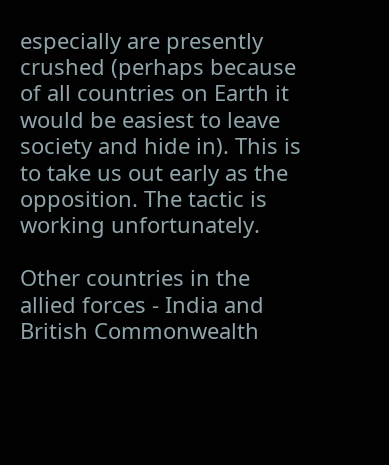especially are presently crushed (perhaps because of all countries on Earth it would be easiest to leave society and hide in). This is to take us out early as the opposition. The tactic is working unfortunately.

Other countries in the allied forces - India and British Commonwealth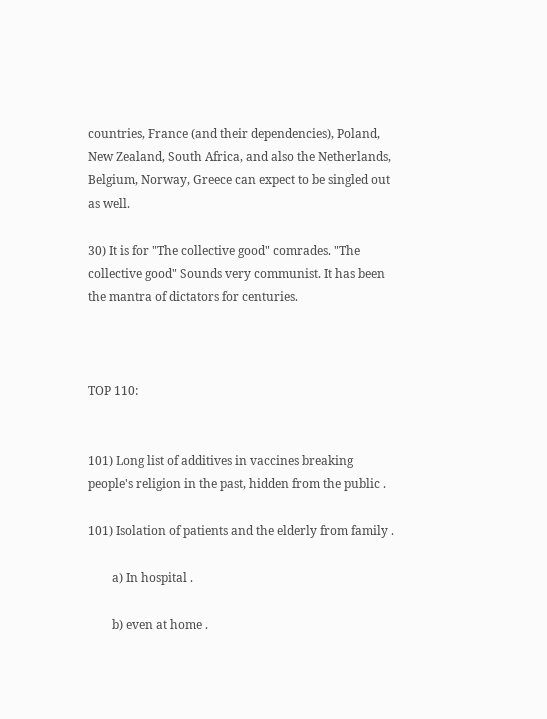countries, France (and their dependencies), Poland, New Zealand, South Africa, and also the Netherlands, Belgium, Norway, Greece can expect to be singled out as well.

30) It is for "The collective good" comrades. "The collective good" Sounds very communist. It has been the mantra of dictators for centuries.



TOP 110:


101) Long list of additives in vaccines breaking people's religion in the past, hidden from the public .

101) Isolation of patients and the elderly from family .

        a) In hospital .

        b) even at home .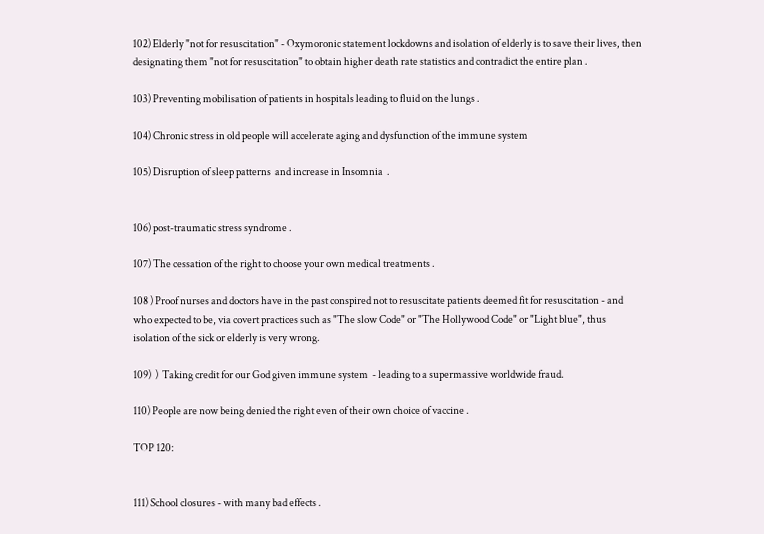102) Elderly "not for resuscitation" - Oxymoronic statement lockdowns and isolation of elderly is to save their lives, then designating them "not for resuscitation" to obtain higher death rate statistics and contradict the entire plan .

103) Preventing mobilisation of patients in hospitals leading to fluid on the lungs .

104) Chronic stress in old people will accelerate aging and dysfunction of the immune system

105) Disruption of sleep patterns  and increase in Insomnia  .


106) post-traumatic stress syndrome .

107) The cessation of the right to choose your own medical treatments .

108 ) Proof nurses and doctors have in the past conspired not to resuscitate patients deemed fit for resuscitation - and who expected to be, via covert practices such as "The slow Code" or "The Hollywood Code" or "Light blue", thus isolation of the sick or elderly is very wrong.

109)  )  Taking credit for our God given immune system  - leading to a supermassive worldwide fraud.

110) People are now being denied the right even of their own choice of vaccine .

TOP 120:


111) School closures - with many bad effects .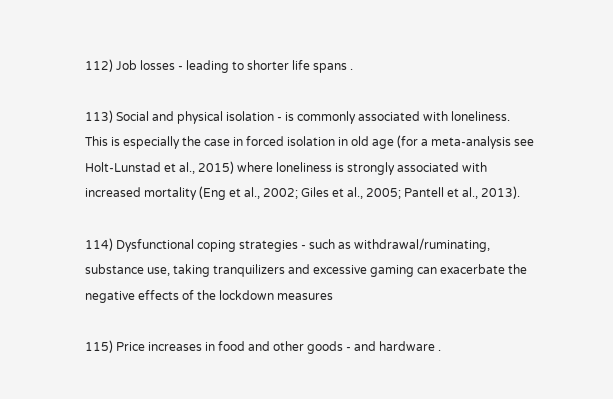112) Job losses - leading to shorter life spans .

113) Social and physical isolation - is commonly associated with loneliness. This is especially the case in forced isolation in old age (for a meta-analysis see Holt-Lunstad et al., 2015) where loneliness is strongly associated with increased mortality (Eng et al., 2002; Giles et al., 2005; Pantell et al., 2013).

114) Dysfunctional coping strategies - such as withdrawal/ruminating, substance use, taking tranquilizers and excessive gaming can exacerbate the negative effects of the lockdown measures

115) Price increases in food and other goods - and hardware .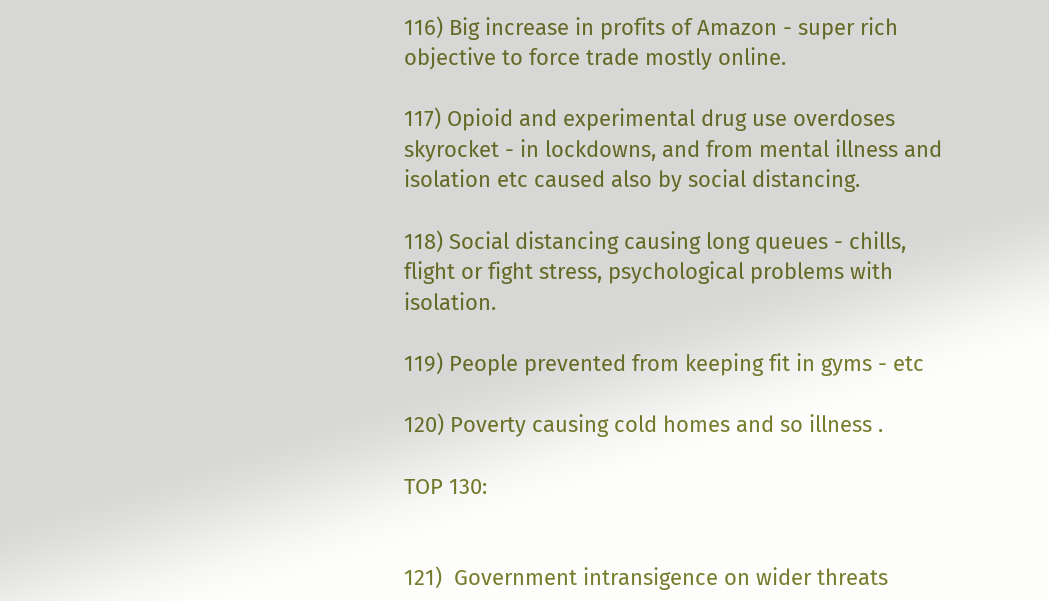116) Big increase in profits of Amazon - super rich objective to force trade mostly online.

117) Opioid and experimental drug use overdoses skyrocket - in lockdowns, and from mental illness and isolation etc caused also by social distancing.

118) Social distancing causing long queues - chills, flight or fight stress, psychological problems with isolation.

119) People prevented from keeping fit in gyms - etc

120) Poverty causing cold homes and so illness .

TOP 130:


121)  Government intransigence on wider threats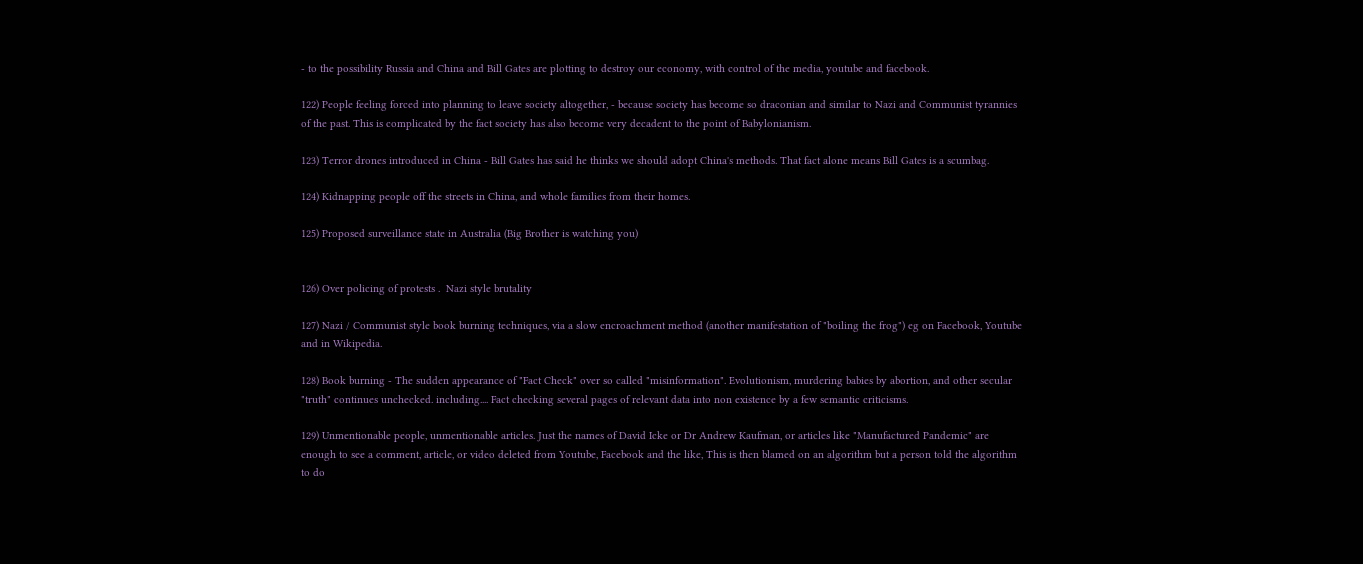- to the possibility Russia and China and Bill Gates are plotting to destroy our economy, with control of the media, youtube and facebook.

122) People feeling forced into planning to leave society altogether, - because society has become so draconian and similar to Nazi and Communist tyrannies of the past. This is complicated by the fact society has also become very decadent to the point of Babylonianism.

123) Terror drones introduced in China - Bill Gates has said he thinks we should adopt China's methods. That fact alone means Bill Gates is a scumbag.

124) Kidnapping people off the streets in China, and whole families from their homes.

125) Proposed surveillance state in Australia (Big Brother is watching you)


126) Over policing of protests .  Nazi style brutality

127) Nazi / Communist style book burning techniques, via a slow encroachment method (another manifestation of "boiling the frog") eg on Facebook, Youtube and in Wikipedia.

128) Book burning - The sudden appearance of "Fact Check" over so called "misinformation". Evolutionism, murdering babies by abortion, and other secular "truth" continues unchecked. including.... Fact checking several pages of relevant data into non existence by a few semantic criticisms.

129) Unmentionable people, unmentionable articles. Just the names of David Icke or Dr Andrew Kaufman, or articles like "Manufactured Pandemic" are enough to see a comment, article, or video deleted from Youtube, Facebook and the like, This is then blamed on an algorithm but a person told the algorithm to do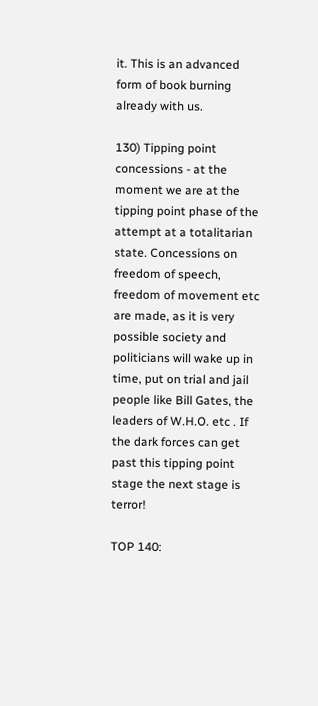it. This is an advanced form of book burning already with us.

130) Tipping point concessions - at the moment we are at the tipping point phase of the attempt at a totalitarian state. Concessions on freedom of speech, freedom of movement etc are made, as it is very possible society and politicians will wake up in time, put on trial and jail people like Bill Gates, the leaders of W.H.O. etc . If the dark forces can get past this tipping point stage the next stage is terror!

TOP 140: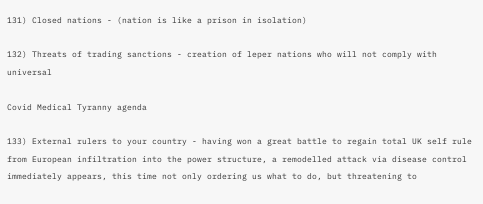131) Closed nations - (nation is like a prison in isolation)

132) Threats of trading sanctions - creation of leper nations who will not comply with universal

Covid Medical Tyranny agenda

133) External rulers to your country - having won a great battle to regain total UK self rule from European infiltration into the power structure, a remodelled attack via disease control immediately appears, this time not only ordering us what to do, but threatening to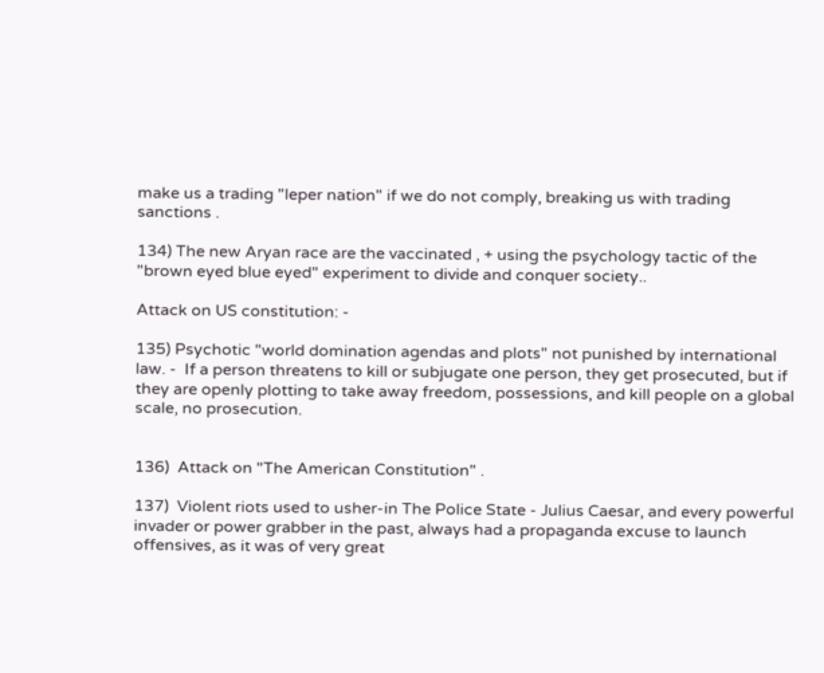make us a trading "leper nation" if we do not comply, breaking us with trading sanctions .

134) The new Aryan race are the vaccinated , + using the psychology tactic of the "brown eyed blue eyed" experiment to divide and conquer society..

Attack on US constitution: -

135) Psychotic "world domination agendas and plots" not punished by international law. -  If a person threatens to kill or subjugate one person, they get prosecuted, but if they are openly plotting to take away freedom, possessions, and kill people on a global scale, no prosecution.


136)  Attack on "The American Constitution" .

137)  Violent riots used to usher-in The Police State - Julius Caesar, and every powerful invader or power grabber in the past, always had a propaganda excuse to launch offensives, as it was of very great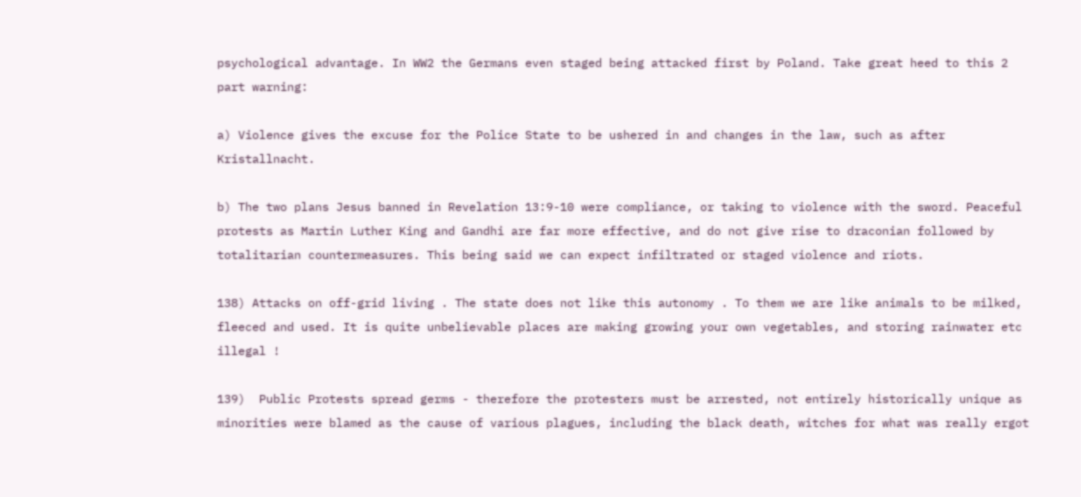psychological advantage. In WW2 the Germans even staged being attacked first by Poland. Take great heed to this 2 part warning:

a) Violence gives the excuse for the Police State to be ushered in and changes in the law, such as after Kristallnacht.

b) The two plans Jesus banned in Revelation 13:9-10 were compliance, or taking to violence with the sword. Peaceful protests as Martin Luther King and Gandhi are far more effective, and do not give rise to draconian followed by totalitarian countermeasures. This being said we can expect infiltrated or staged violence and riots.

138) Attacks on off-grid living . The state does not like this autonomy . To them we are like animals to be milked, fleeced and used. It is quite unbelievable places are making growing your own vegetables, and storing rainwater etc illegal !

139)  Public Protests spread germs - therefore the protesters must be arrested, not entirely historically unique as minorities were blamed as the cause of various plagues, including the black death, witches for what was really ergot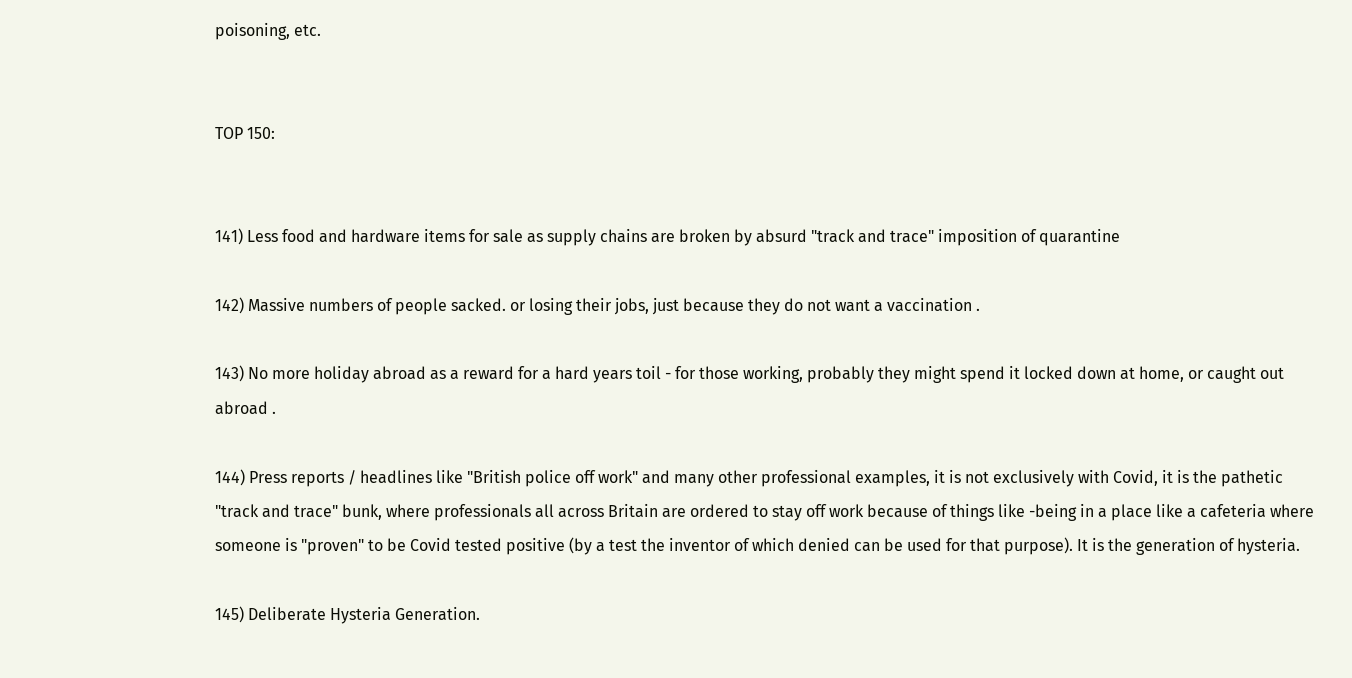poisoning, etc.


TOP 150:


141) Less food and hardware items for sale as supply chains are broken by absurd "track and trace" imposition of quarantine

142) Massive numbers of people sacked. or losing their jobs, just because they do not want a vaccination .

143) No more holiday abroad as a reward for a hard years toil - for those working, probably they might spend it locked down at home, or caught out abroad .

144) Press reports / headlines like "British police off work" and many other professional examples, it is not exclusively with Covid, it is the pathetic "track and trace" bunk, where professionals all across Britain are ordered to stay off work because of things like -being in a place like a cafeteria where someone is "proven" to be Covid tested positive (by a test the inventor of which denied can be used for that purpose). It is the generation of hysteria.

145) Deliberate Hysteria Generation.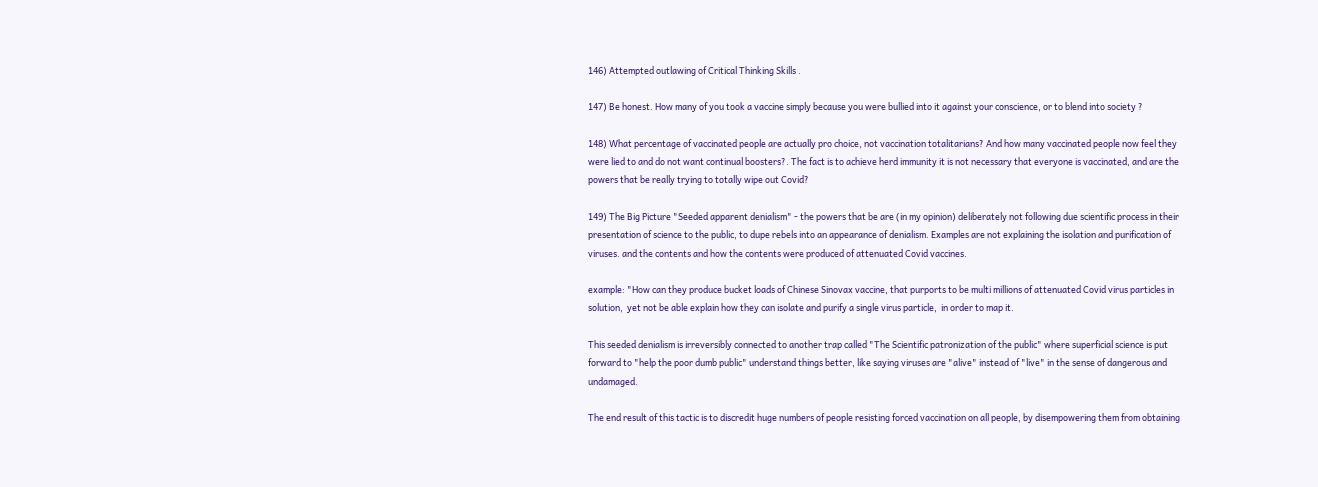146) Attempted outlawing of Critical Thinking Skills .

147) Be honest. How many of you took a vaccine simply because you were bullied into it against your conscience, or to blend into society ?

148) What percentage of vaccinated people are actually pro choice, not vaccination totalitarians? And how many vaccinated people now feel they were lied to and do not want continual boosters?. The fact is to achieve herd immunity it is not necessary that everyone is vaccinated, and are the powers that be really trying to totally wipe out Covid?

149) The Big Picture "Seeded apparent denialism" - the powers that be are (in my opinion) deliberately not following due scientific process in their presentation of science to the public, to dupe rebels into an appearance of denialism. Examples are not explaining the isolation and purification of viruses. and the contents and how the contents were produced of attenuated Covid vaccines.

example: "How can they produce bucket loads of Chinese Sinovax vaccine, that purports to be multi millions of attenuated Covid virus particles in solution,  yet not be able explain how they can isolate and purify a single virus particle,  in order to map it.

This seeded denialism is irreversibly connected to another trap called "The Scientific patronization of the public" where superficial science is put forward to "help the poor dumb public" understand things better, like saying viruses are "alive" instead of "live" in the sense of dangerous and undamaged.

The end result of this tactic is to discredit huge numbers of people resisting forced vaccination on all people, by disempowering them from obtaining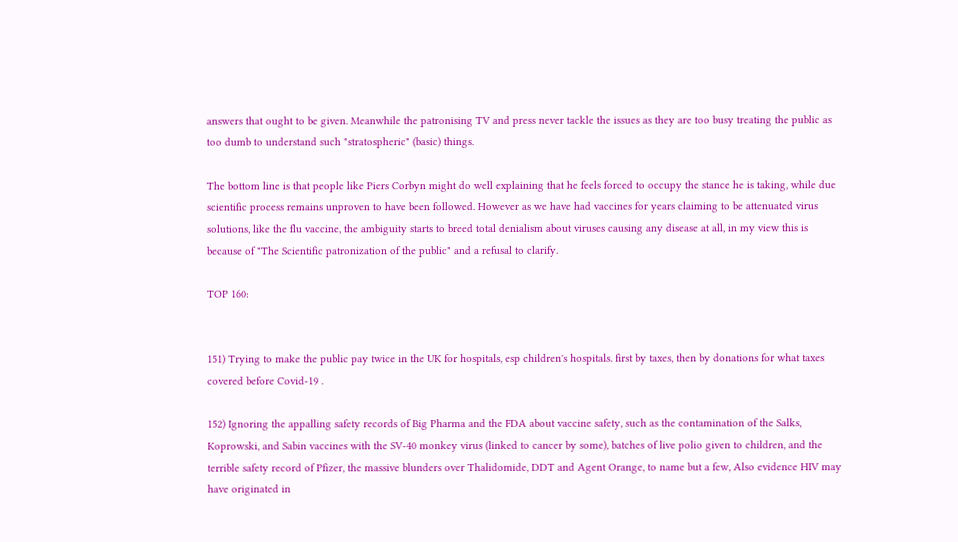answers that ought to be given. Meanwhile the patronising TV and press never tackle the issues as they are too busy treating the public as too dumb to understand such "stratospheric" (basic) things.

The bottom line is that people like Piers Corbyn might do well explaining that he feels forced to occupy the stance he is taking, while due scientific process remains unproven to have been followed. However as we have had vaccines for years claiming to be attenuated virus solutions, like the flu vaccine, the ambiguity starts to breed total denialism about viruses causing any disease at all, in my view this is because of "The Scientific patronization of the public" and a refusal to clarify.

TOP 160:


151) Trying to make the public pay twice in the UK for hospitals, esp children's hospitals. first by taxes, then by donations for what taxes covered before Covid-19 .

152) Ignoring the appalling safety records of Big Pharma and the FDA about vaccine safety, such as the contamination of the Salks, Koprowski, and Sabin vaccines with the SV-40 monkey virus (linked to cancer by some), batches of live polio given to children, and the terrible safety record of Pfizer, the massive blunders over Thalidomide, DDT and Agent Orange, to name but a few, Also evidence HIV may have originated in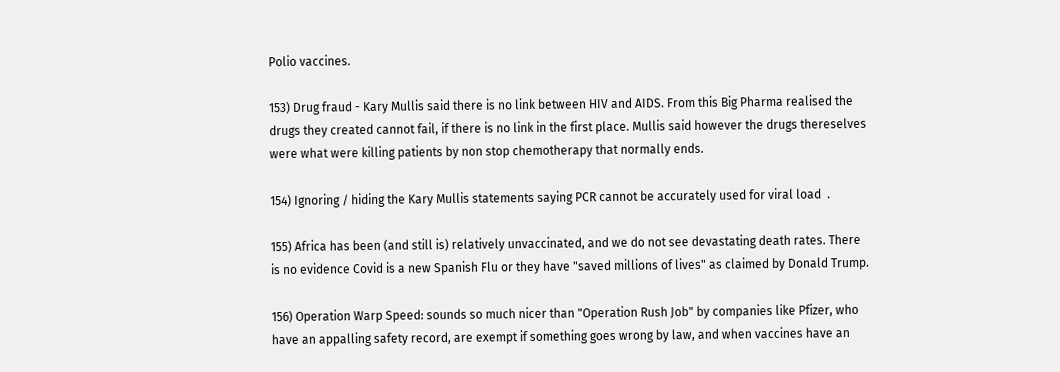Polio vaccines.

153) Drug fraud - Kary Mullis said there is no link between HIV and AIDS. From this Big Pharma realised the drugs they created cannot fail, if there is no link in the first place. Mullis said however the drugs thereselves were what were killing patients by non stop chemotherapy that normally ends.

154) Ignoring / hiding the Kary Mullis statements saying PCR cannot be accurately used for viral load  .

155) Africa has been (and still is) relatively unvaccinated, and we do not see devastating death rates. There is no evidence Covid is a new Spanish Flu or they have "saved millions of lives" as claimed by Donald Trump.

156) Operation Warp Speed: sounds so much nicer than "Operation Rush Job" by companies like Pfizer, who have an appalling safety record, are exempt if something goes wrong by law, and when vaccines have an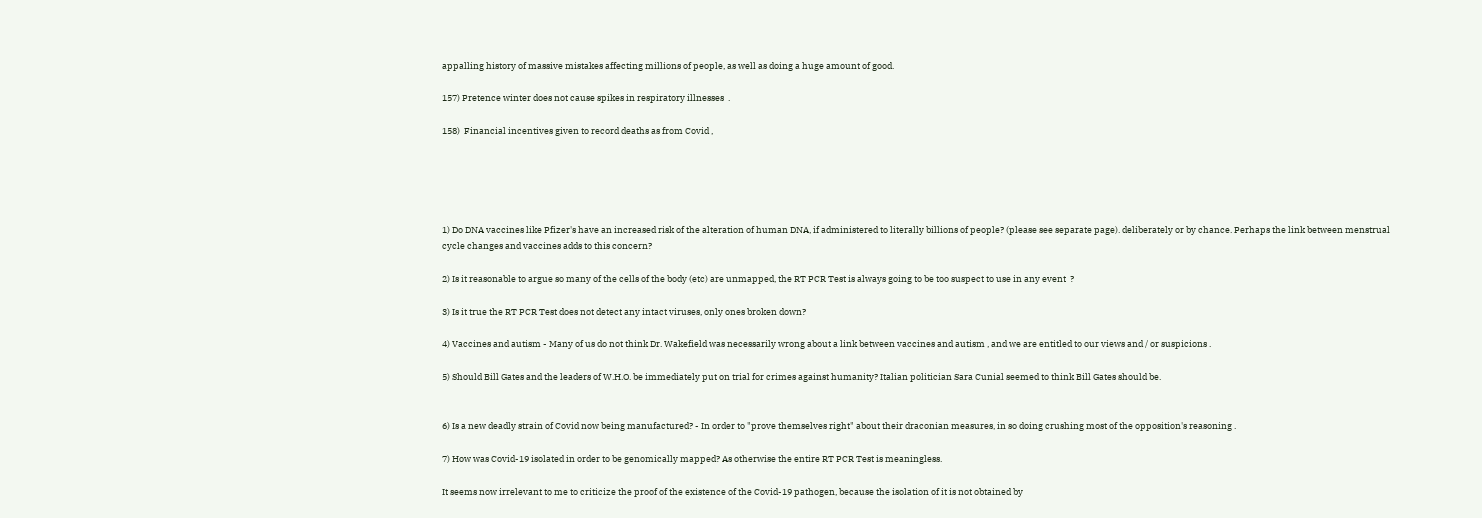appalling history of massive mistakes affecting millions of people, as well as doing a huge amount of good.

157) Pretence winter does not cause spikes in respiratory illnesses  .

158)  Financial incentives given to record deaths as from Covid ,





1) Do DNA vaccines like Pfizer's have an increased risk of the alteration of human DNA, if administered to literally billions of people? (please see separate page). deliberately or by chance. Perhaps the link between menstrual cycle changes and vaccines adds to this concern?

2) Is it reasonable to argue so many of the cells of the body (etc) are unmapped, the RT PCR Test is always going to be too suspect to use in any event  ?

3) Is it true the RT PCR Test does not detect any intact viruses, only ones broken down?

4) Vaccines and autism - Many of us do not think Dr. Wakefield was necessarily wrong about a link between vaccines and autism , and we are entitled to our views and / or suspicions .

5) Should Bill Gates and the leaders of W.H.O. be immediately put on trial for crimes against humanity? Italian politician Sara Cunial seemed to think Bill Gates should be.


6) Is a new deadly strain of Covid now being manufactured? - In order to "prove themselves right" about their draconian measures, in so doing crushing most of the opposition's reasoning .

7) How was Covid-19 isolated in order to be genomically mapped? As otherwise the entire RT PCR Test is meaningless.

It seems now irrelevant to me to criticize the proof of the existence of the Covid-19 pathogen, because the isolation of it is not obtained by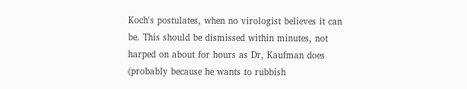Koch's postulates, when no virologist believes it can be. This should be dismissed within minutes, not harped on about for hours as Dr, Kaufman does (probably because he wants to rubbish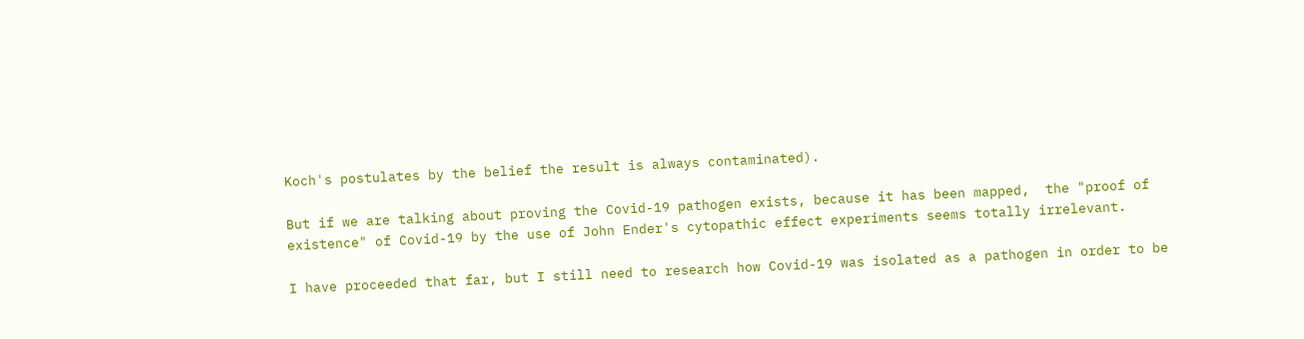Koch's postulates by the belief the result is always contaminated).

But if we are talking about proving the Covid-19 pathogen exists, because it has been mapped,  the "proof of existence" of Covid-19 by the use of John Ender's cytopathic effect experiments seems totally irrelevant.

I have proceeded that far, but I still need to research how Covid-19 was isolated as a pathogen in order to be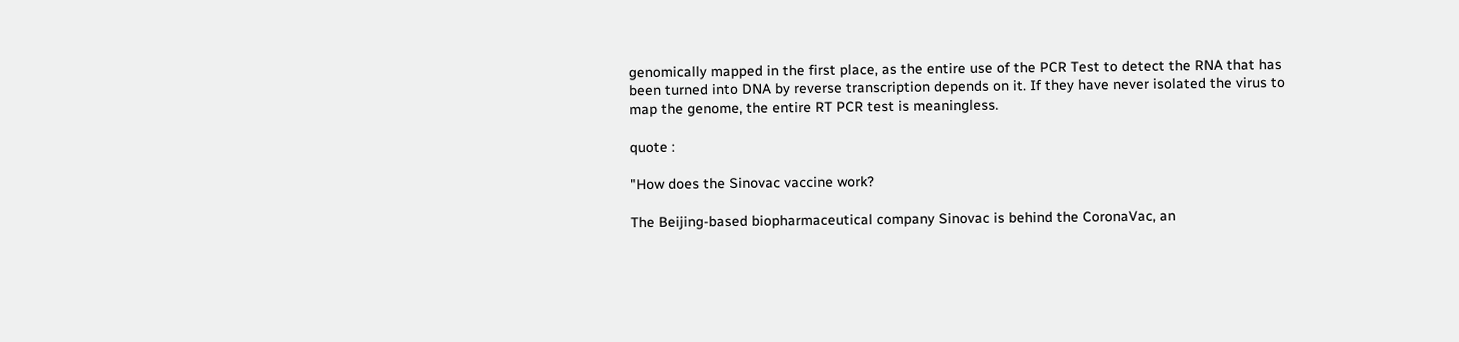genomically mapped in the first place, as the entire use of the PCR Test to detect the RNA that has been turned into DNA by reverse transcription depends on it. If they have never isolated the virus to map the genome, the entire RT PCR test is meaningless.

quote :

"How does the Sinovac vaccine work?

The Beijing-based biopharmaceutical company Sinovac is behind the CoronaVac, an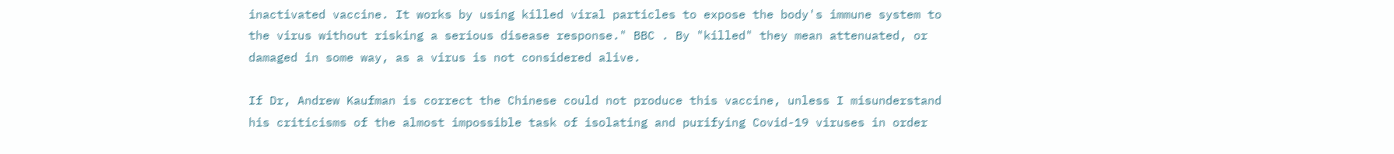inactivated vaccine. It works by using killed viral particles to expose the body's immune system to the virus without risking a serious disease response." BBC . By "killed" they mean attenuated, or damaged in some way, as a virus is not considered alive.

If Dr, Andrew Kaufman is correct the Chinese could not produce this vaccine, unless I misunderstand his criticisms of the almost impossible task of isolating and purifying Covid-19 viruses in order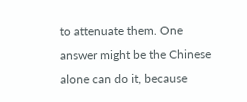to attenuate them. One answer might be the Chinese alone can do it, because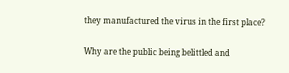they manufactured the virus in the first place?

Why are the public being belittled and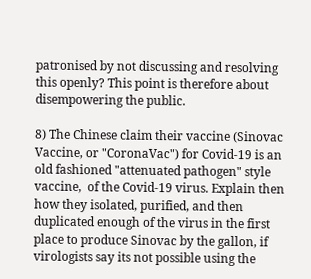patronised by not discussing and resolving this openly? This point is therefore about disempowering the public.

8) The Chinese claim their vaccine (Sinovac Vaccine, or "CoronaVac") for Covid-19 is an old fashioned "attenuated pathogen" style vaccine,  of the Covid-19 virus. Explain then how they isolated, purified, and then duplicated enough of the virus in the first place to produce Sinovac by the gallon, if virologists say its not possible using the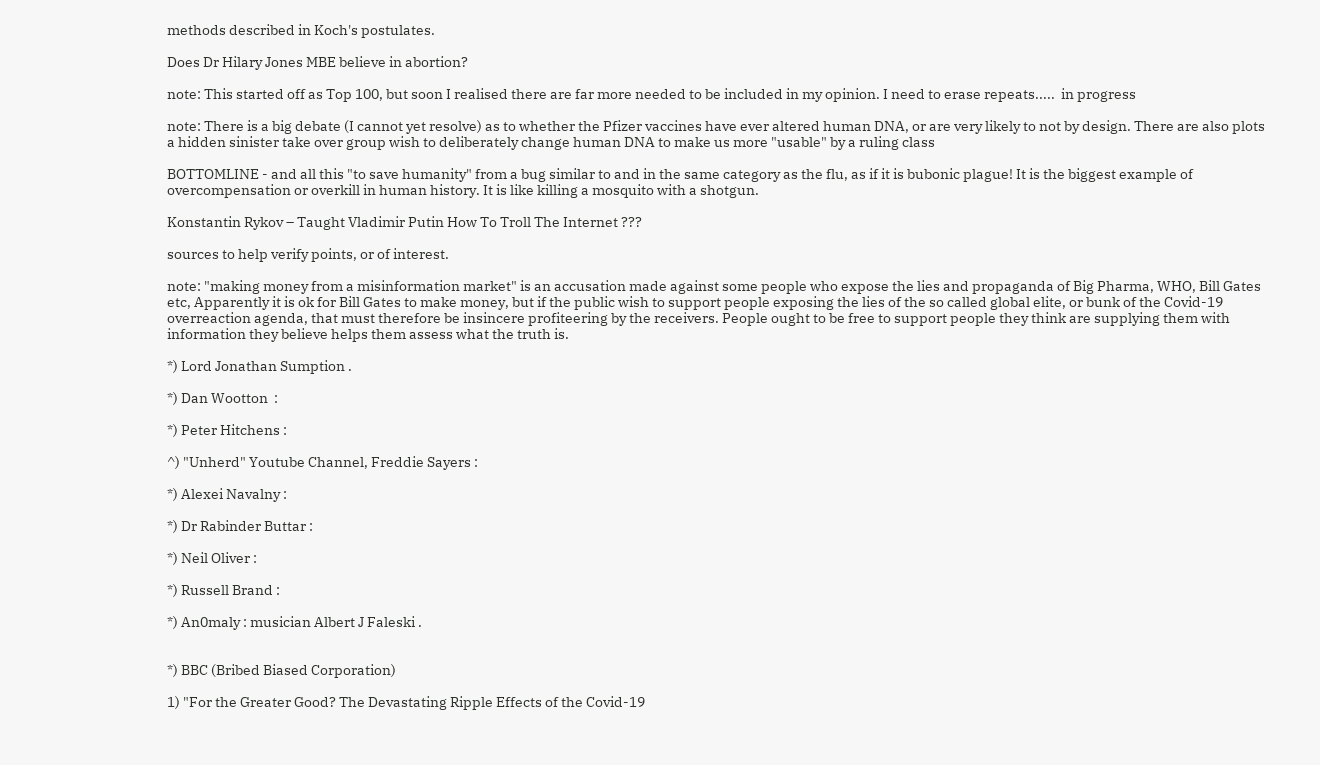methods described in Koch's postulates.

Does Dr Hilary Jones MBE believe in abortion?

note: This started off as Top 100, but soon I realised there are far more needed to be included in my opinion. I need to erase repeats.....  in progress

note: There is a big debate (I cannot yet resolve) as to whether the Pfizer vaccines have ever altered human DNA, or are very likely to not by design. There are also plots a hidden sinister take over group wish to deliberately change human DNA to make us more "usable" by a ruling class

BOTTOMLINE - and all this "to save humanity" from a bug similar to and in the same category as the flu, as if it is bubonic plague! It is the biggest example of overcompensation or overkill in human history. It is like killing a mosquito with a shotgun.

Konstantin Rykov – Taught Vladimir Putin How To Troll The Internet ???

sources to help verify points, or of interest.

note: "making money from a misinformation market" is an accusation made against some people who expose the lies and propaganda of Big Pharma, WHO, Bill Gates etc, Apparently it is ok for Bill Gates to make money, but if the public wish to support people exposing the lies of the so called global elite, or bunk of the Covid-19 overreaction agenda, that must therefore be insincere profiteering by the receivers. People ought to be free to support people they think are supplying them with information they believe helps them assess what the truth is.

*) Lord Jonathan Sumption .

*) Dan Wootton  :

*) Peter Hitchens :

^) "Unherd" Youtube Channel, Freddie Sayers :

*) Alexei Navalny :

*) Dr Rabinder Buttar :

*) Neil Oliver :

*) Russell Brand :

*) An0maly : musician Albert J Faleski .


*) BBC (Bribed Biased Corporation)

1) "For the Greater Good? The Devastating Ripple Effects of the Covid-19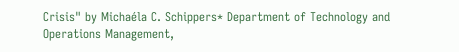Crisis" by Michaéla C. Schippers* Department of Technology and Operations Management,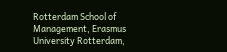Rotterdam School of Management, Erasmus University Rotterdam,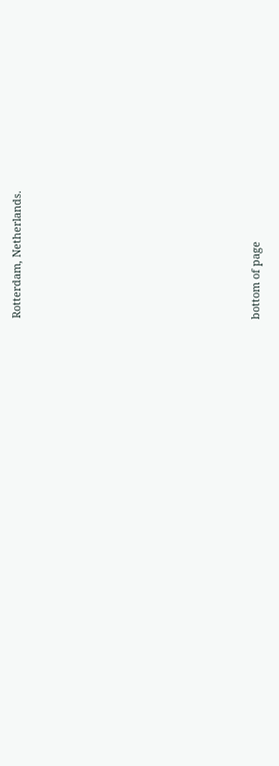Rotterdam, Netherlands.










bottom of page